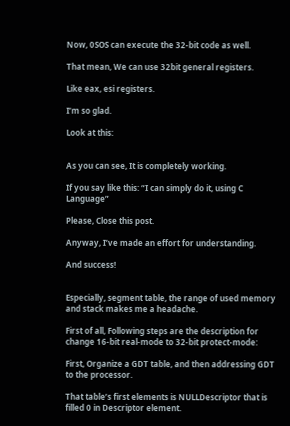Now, 0SOS can execute the 32-bit code as well.

That mean, We can use 32bit general registers.

Like eax, esi registers.

I’m so glad.

Look at this:


As you can see, It is completely working.

If you say like this: “I can simply do it, using C Language”

Please, Close this post.

Anyway, I’ve made an effort for understanding.

And success!


Especially, segment table, the range of used memory and stack makes me a headache.

First of all, Following steps are the description for change 16-bit real-mode to 32-bit protect-mode:

First, Organize a GDT table, and then addressing GDT to the processor.

That table’s first elements is NULLDescriptor that is filled 0 in Descriptor element.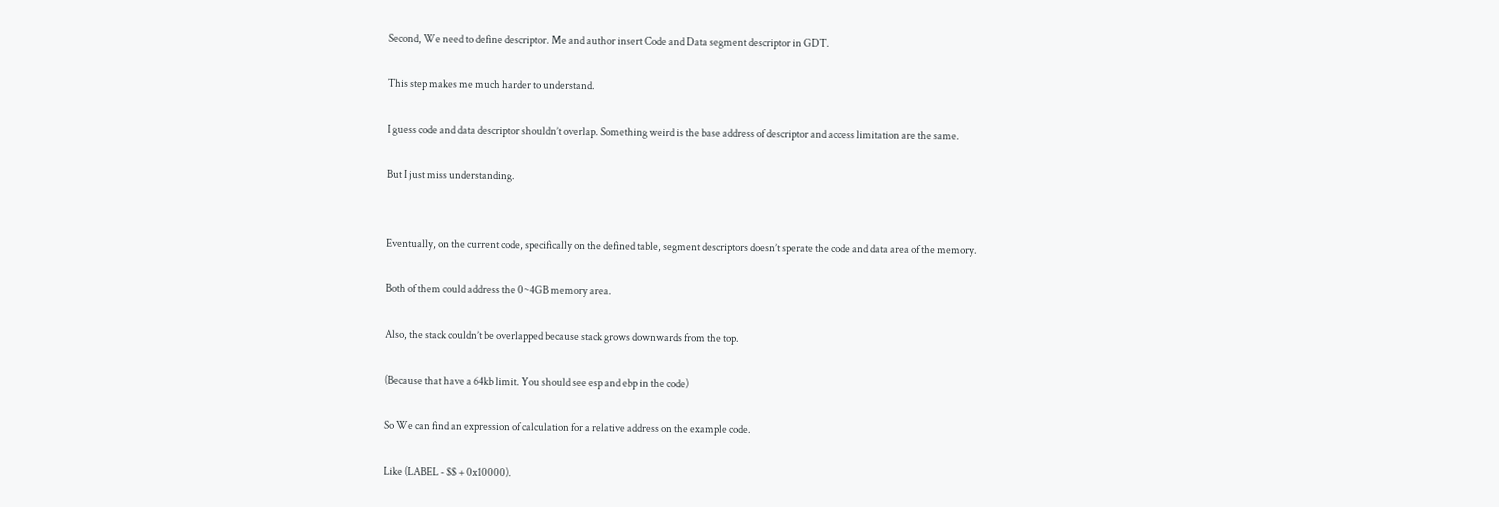Second, We need to define descriptor. Me and author insert Code and Data segment descriptor in GDT.

This step makes me much harder to understand.

I guess code and data descriptor shouldn’t overlap. Something weird is the base address of descriptor and access limitation are the same.

But I just miss understanding.


Eventually, on the current code, specifically on the defined table, segment descriptors doesn’t sperate the code and data area of the memory.

Both of them could address the 0~4GB memory area.

Also, the stack couldn’t be overlapped because stack grows downwards from the top.

(Because that have a 64kb limit. You should see esp and ebp in the code)

So We can find an expression of calculation for a relative address on the example code.

Like (LABEL - $$ + 0x10000).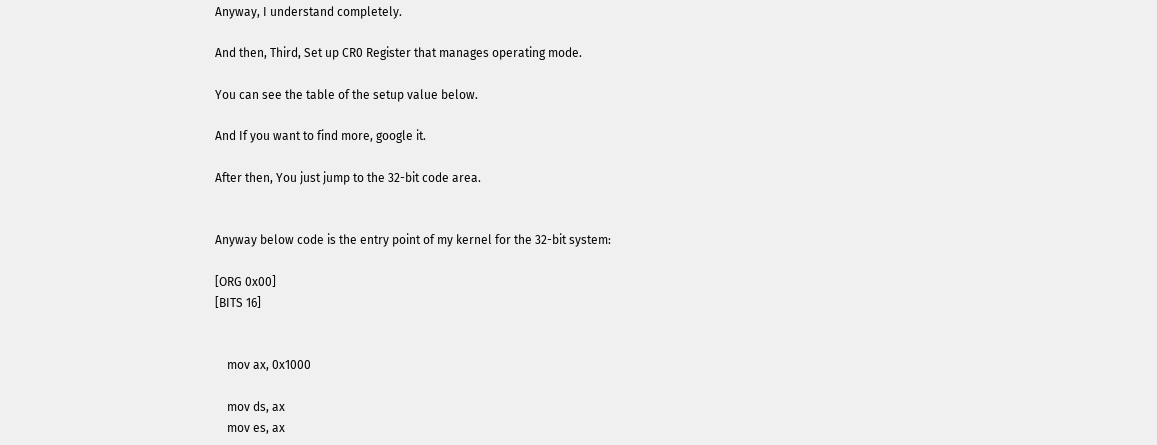Anyway, I understand completely.

And then, Third, Set up CR0 Register that manages operating mode.

You can see the table of the setup value below.

And If you want to find more, google it.

After then, You just jump to the 32-bit code area.


Anyway below code is the entry point of my kernel for the 32-bit system:

[ORG 0x00]
[BITS 16]


    mov ax, 0x1000

    mov ds, ax
    mov es, ax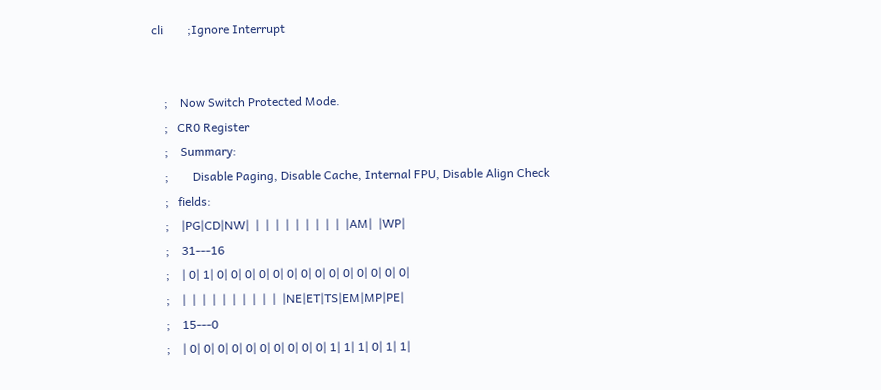cli        ;Ignore Interrupt


    ;    Now Switch Protected Mode.
    ;   CR0 Register
    ;    Summary:
    ;        Disable Paging, Disable Cache, Internal FPU, Disable Align Check
    ;   fields:
    ;    |PG|CD|NW|  |  |  |  |  |  |  |  |  |  |AM|  |WP|
    ;    31---16
    ;    | 0| 1| 0| 0| 0| 0| 0| 0| 0| 0| 0| 0| 0| 0| 0| 0|
    ;    |  |  |  |  |  |  |  |  |  |  |NE|ET|TS|EM|MP|PE|
    ;    15---0
    ;    | 0| 0| 0| 0| 0| 0| 0| 0| 0| 0| 1| 1| 1| 0| 1| 1|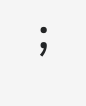;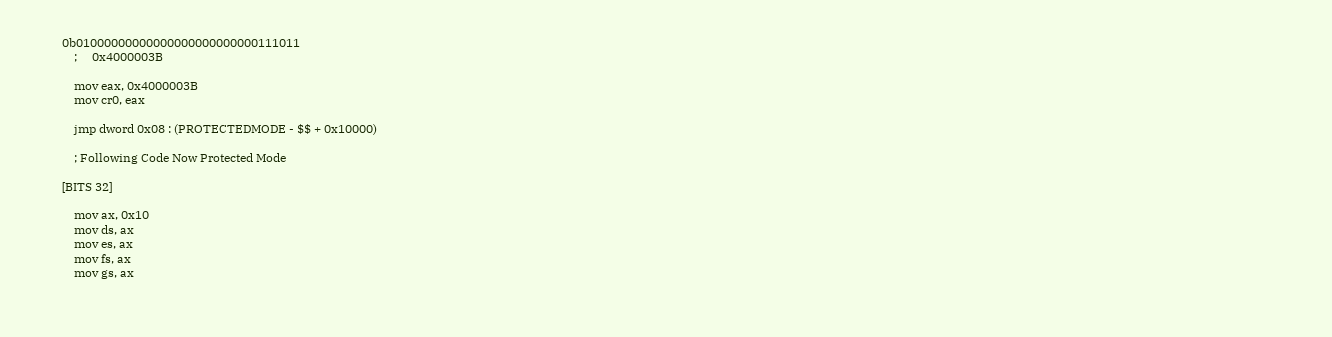0b01000000000000000000000000111011
    ;     0x4000003B

    mov eax, 0x4000003B
    mov cr0, eax

    jmp dword 0x08 : (PROTECTEDMODE - $$ + 0x10000)

    ; Following Code Now Protected Mode

[BITS 32]

    mov ax, 0x10
    mov ds, ax
    mov es, ax
    mov fs, ax
    mov gs, ax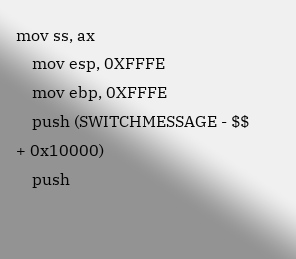mov ss, ax
    mov esp, 0XFFFE
    mov ebp, 0XFFFE
    push (SWITCHMESSAGE - $$ + 0x10000)
    push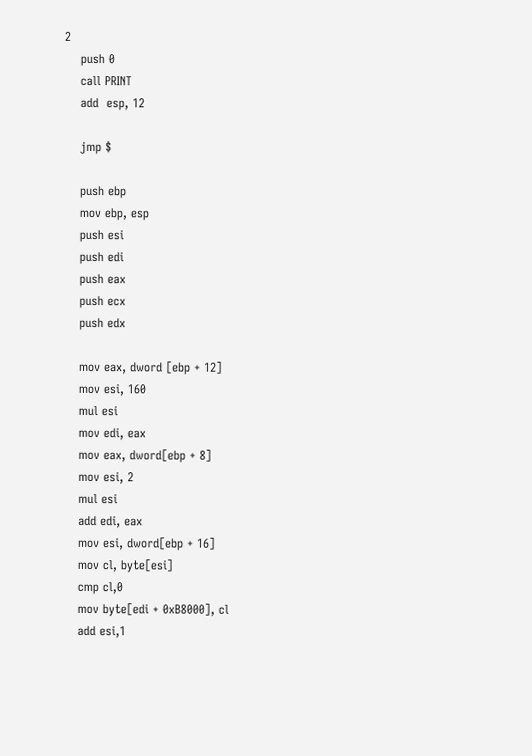2
    push 0
    call PRINT
    add  esp, 12

    jmp $

    push ebp
    mov ebp, esp
    push esi
    push edi
    push eax
    push ecx
    push edx

    mov eax, dword [ebp + 12]
    mov esi, 160
    mul esi
    mov edi, eax
    mov eax, dword[ebp + 8]
    mov esi, 2
    mul esi
    add edi, eax
    mov esi, dword[ebp + 16]
    mov cl, byte[esi]
    cmp cl,0
    mov byte[edi + 0xB8000], cl
    add esi,1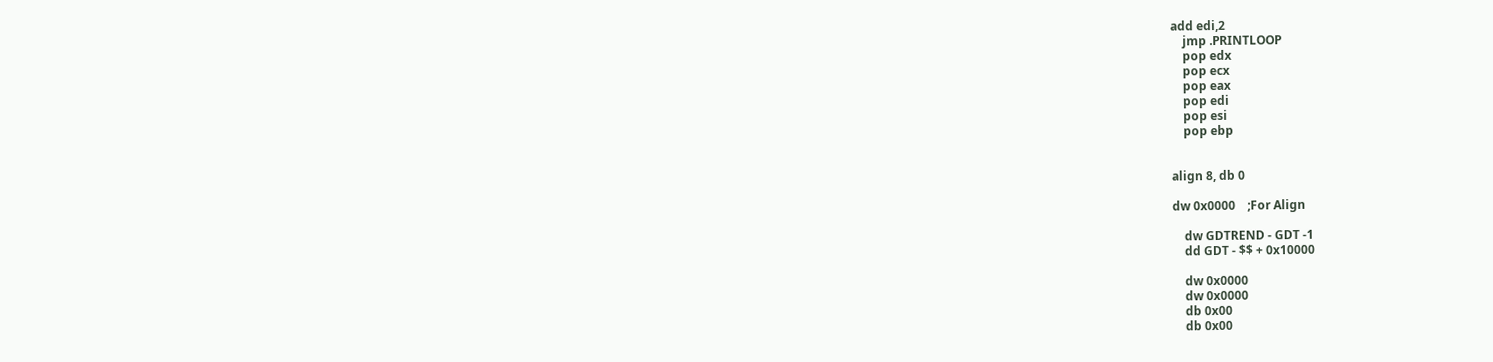add edi,2
    jmp .PRINTLOOP
    pop edx
    pop ecx
    pop eax
    pop edi
    pop esi
    pop ebp


align 8, db 0

dw 0x0000    ;For Align

    dw GDTREND - GDT -1
    dd GDT - $$ + 0x10000

    dw 0x0000
    dw 0x0000
    db 0x00
    db 0x00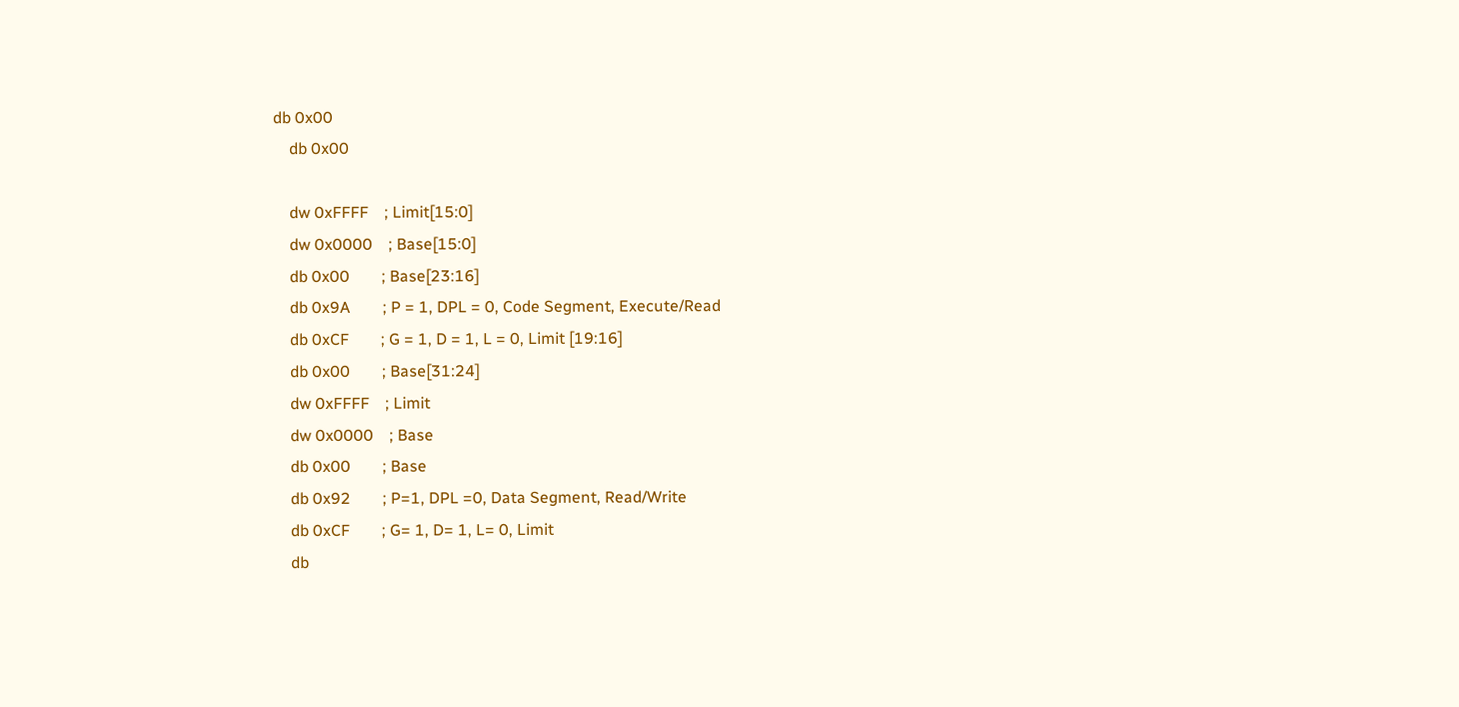db 0x00
    db 0x00

    dw 0xFFFF    ; Limit[15:0]
    dw 0x0000    ; Base[15:0]
    db 0x00        ; Base[23:16]
    db 0x9A        ; P = 1, DPL = 0, Code Segment, Execute/Read
    db 0xCF        ; G = 1, D = 1, L = 0, Limit [19:16]
    db 0x00        ; Base[31:24]
    dw 0xFFFF    ; Limit
    dw 0x0000    ; Base
    db 0x00        ; Base
    db 0x92        ; P=1, DPL =0, Data Segment, Read/Write
    db 0xCF        ; G= 1, D= 1, L= 0, Limit
    db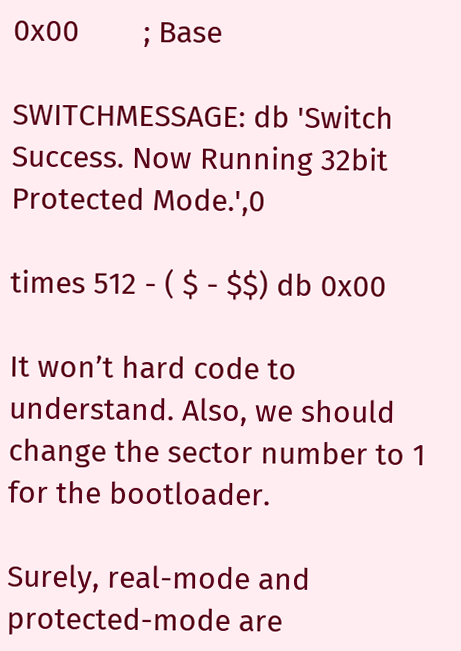0x00        ; Base

SWITCHMESSAGE: db 'Switch Success. Now Running 32bit Protected Mode.',0

times 512 - ( $ - $$) db 0x00

It won’t hard code to understand. Also, we should change the sector number to 1 for the bootloader.

Surely, real-mode and protected-mode are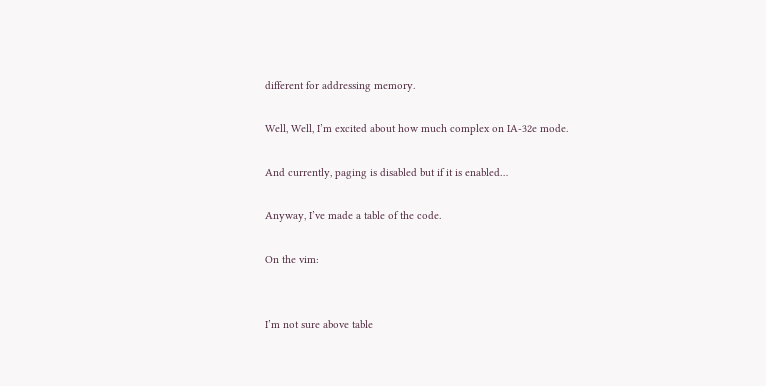different for addressing memory.

Well, Well, I’m excited about how much complex on IA-32e mode.

And currently, paging is disabled but if it is enabled…

Anyway, I’ve made a table of the code.

On the vim:


I’m not sure above table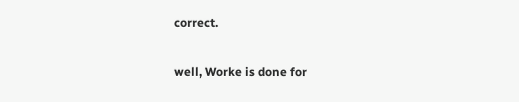correct.

well, Worke is done for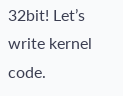32bit! Let’s write kernel code.